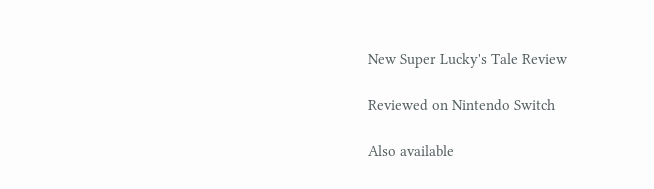New Super Lucky's Tale Review

Reviewed on Nintendo Switch

Also available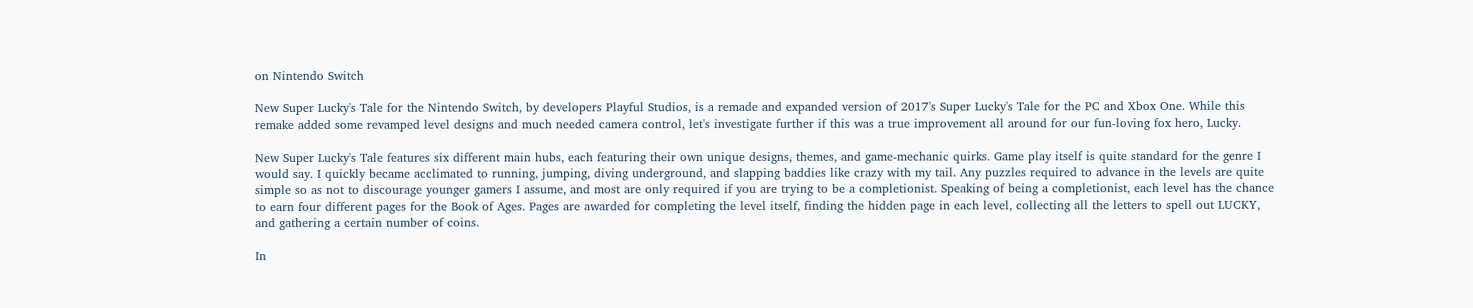on Nintendo Switch

New Super Lucky's Tale for the Nintendo Switch, by developers Playful Studios, is a remade and expanded version of 2017's Super Lucky's Tale for the PC and Xbox One. While this remake added some revamped level designs and much needed camera control, let's investigate further if this was a true improvement all around for our fun-loving fox hero, Lucky.

New Super Lucky's Tale features six different main hubs, each featuring their own unique designs, themes, and game-mechanic quirks. Game play itself is quite standard for the genre I would say. I quickly became acclimated to running, jumping, diving underground, and slapping baddies like crazy with my tail. Any puzzles required to advance in the levels are quite simple so as not to discourage younger gamers I assume, and most are only required if you are trying to be a completionist. Speaking of being a completionist, each level has the chance to earn four different pages for the Book of Ages. Pages are awarded for completing the level itself, finding the hidden page in each level, collecting all the letters to spell out LUCKY, and gathering a certain number of coins.

In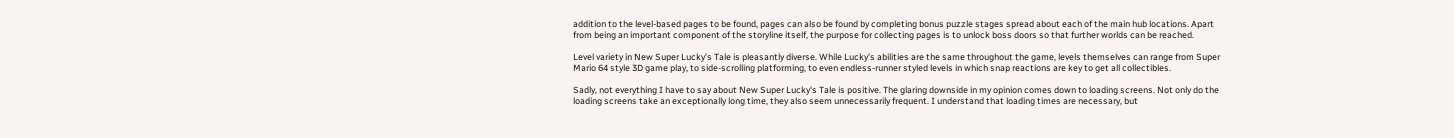addition to the level-based pages to be found, pages can also be found by completing bonus puzzle stages spread about each of the main hub locations. Apart from being an important component of the storyline itself, the purpose for collecting pages is to unlock boss doors so that further worlds can be reached.

Level variety in New Super Lucky's Tale is pleasantly diverse. While Lucky's abilities are the same throughout the game, levels themselves can range from Super Mario 64 style 3D game play, to side-scrolling platforming, to even endless-runner styled levels in which snap reactions are key to get all collectibles.

Sadly, not everything I have to say about New Super Lucky's Tale is positive. The glaring downside in my opinion comes down to loading screens. Not only do the loading screens take an exceptionally long time, they also seem unnecessarily frequent. I understand that loading times are necessary, but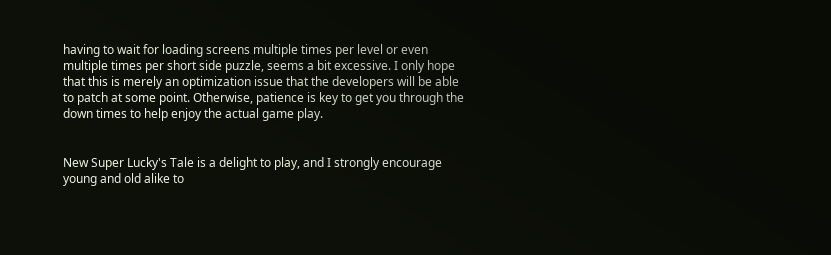having to wait for loading screens multiple times per level or even multiple times per short side puzzle, seems a bit excessive. I only hope that this is merely an optimization issue that the developers will be able to patch at some point. Otherwise, patience is key to get you through the down times to help enjoy the actual game play.


New Super Lucky's Tale is a delight to play, and I strongly encourage young and old alike to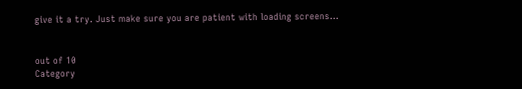give it a try. Just make sure you are patient with loading screens...


out of 10
Category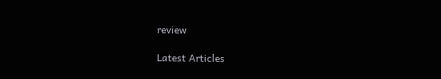review

Latest Articles